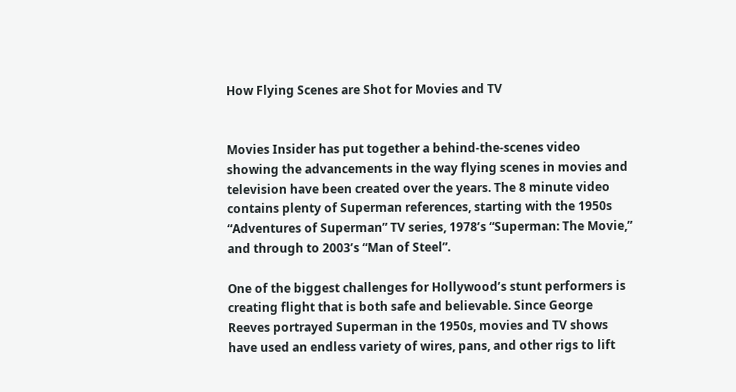How Flying Scenes are Shot for Movies and TV


Movies Insider has put together a behind-the-scenes video showing the advancements in the way flying scenes in movies and television have been created over the years. The 8 minute video contains plenty of Superman references, starting with the 1950s “Adventures of Superman” TV series, 1978’s “Superman: The Movie,” and through to 2003’s “Man of Steel”.

One of the biggest challenges for Hollywood’s stunt performers is creating flight that is both safe and believable. Since George Reeves portrayed Superman in the 1950s, movies and TV shows have used an endless variety of wires, pans, and other rigs to lift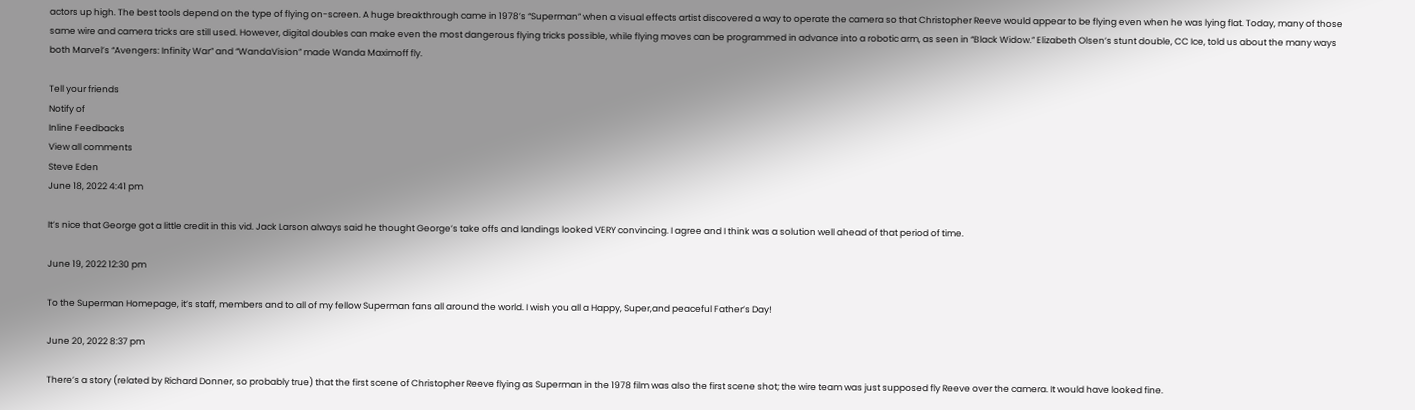actors up high. The best tools depend on the type of flying on-screen. A huge breakthrough came in 1978’s “Superman” when a visual effects artist discovered a way to operate the camera so that Christopher Reeve would appear to be flying even when he was lying flat. Today, many of those same wire and camera tricks are still used. However, digital doubles can make even the most dangerous flying tricks possible, while flying moves can be programmed in advance into a robotic arm, as seen in “Black Widow.” Elizabeth Olsen’s stunt double, CC Ice, told us about the many ways both Marvel’s “Avengers: Infinity War” and “WandaVision” made Wanda Maximoff fly.

Tell your friends
Notify of
Inline Feedbacks
View all comments
Steve Eden
June 18, 2022 4:41 pm

It’s nice that George got a little credit in this vid. Jack Larson always said he thought George’s take offs and landings looked VERY convincing. I agree and I think was a solution well ahead of that period of time.

June 19, 2022 12:30 pm

To the Superman Homepage, it’s staff, members and to all of my fellow Superman fans all around the world. I wish you all a Happy, Super,and peaceful Father’s Day!

June 20, 2022 8:37 pm

There’s a story (related by Richard Donner, so probably true) that the first scene of Christopher Reeve flying as Superman in the 1978 film was also the first scene shot; the wire team was just supposed fly Reeve over the camera. It would have looked fine.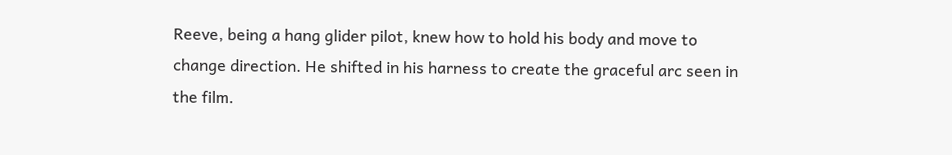Reeve, being a hang glider pilot, knew how to hold his body and move to change direction. He shifted in his harness to create the graceful arc seen in the film.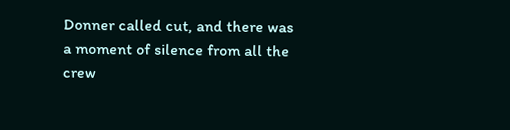Donner called cut, and there was a moment of silence from all the crew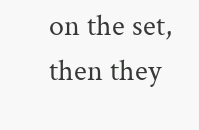on the set, then they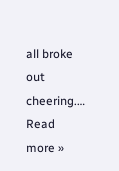all broke out cheering.… Read more »